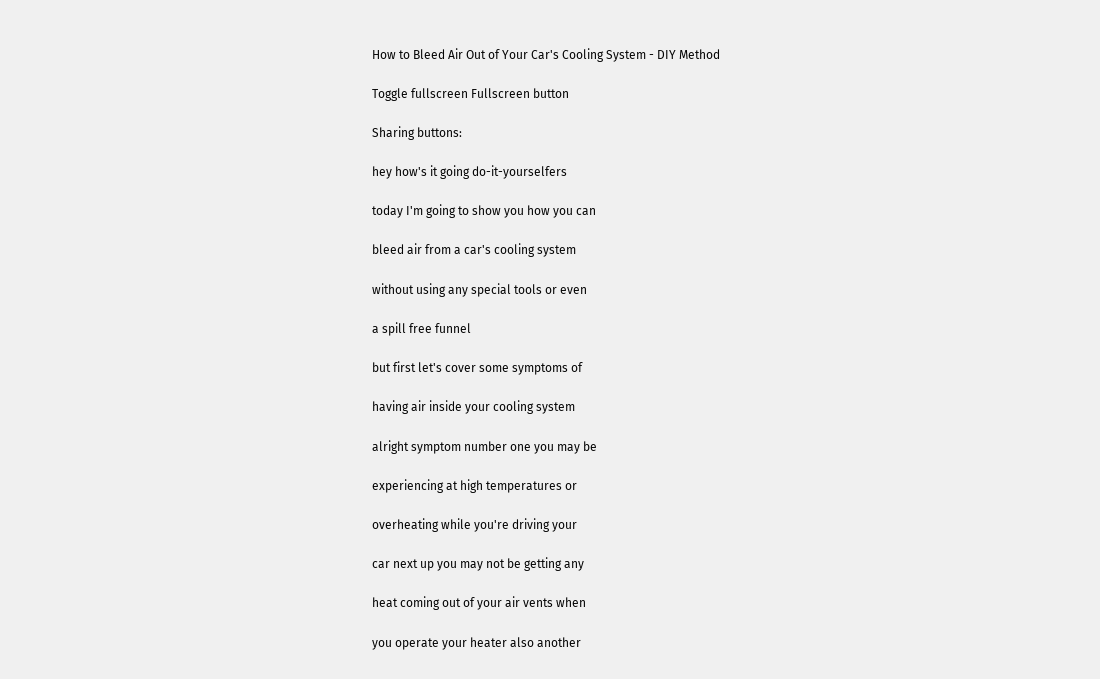How to Bleed Air Out of Your Car's Cooling System - DIY Method

Toggle fullscreen Fullscreen button

Sharing buttons:

hey how's it going do-it-yourselfers

today I'm going to show you how you can

bleed air from a car's cooling system

without using any special tools or even

a spill free funnel

but first let's cover some symptoms of

having air inside your cooling system

alright symptom number one you may be

experiencing at high temperatures or

overheating while you're driving your

car next up you may not be getting any

heat coming out of your air vents when

you operate your heater also another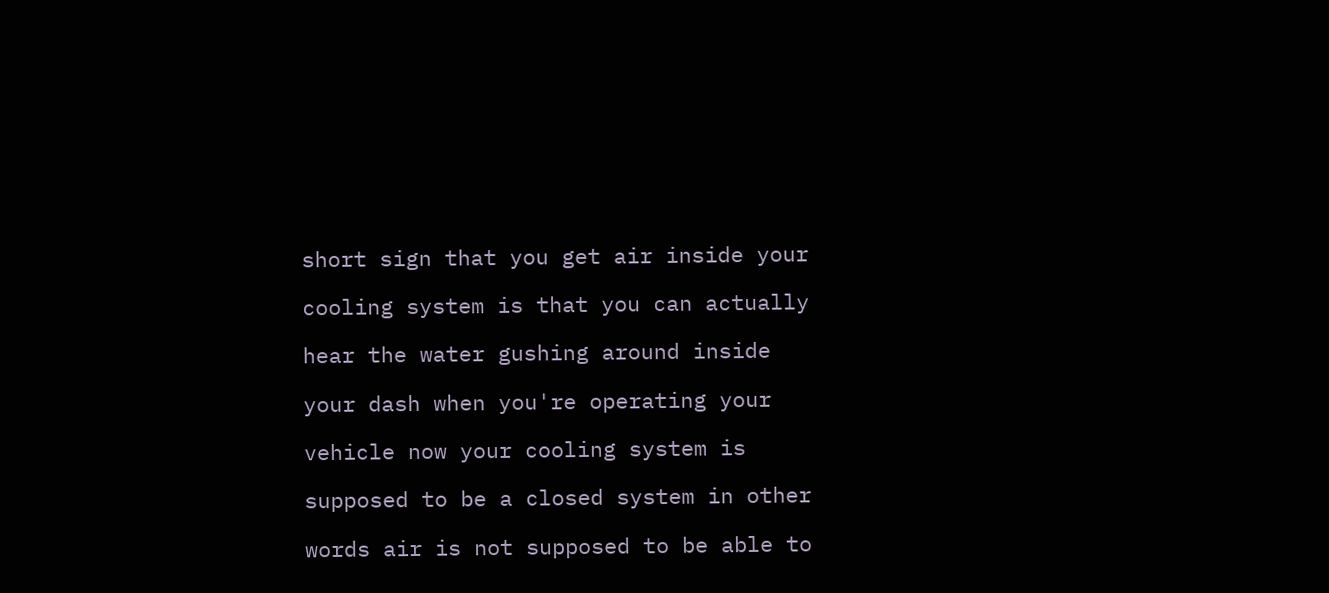short sign that you get air inside your

cooling system is that you can actually

hear the water gushing around inside

your dash when you're operating your

vehicle now your cooling system is

supposed to be a closed system in other

words air is not supposed to be able to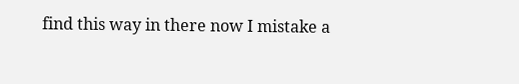find this way in there now I mistake a